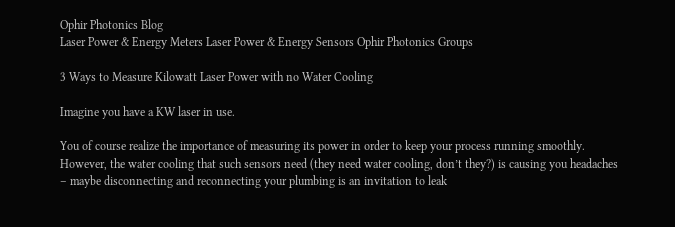Ophir Photonics Blog
Laser Power & Energy Meters Laser Power & Energy Sensors Ophir Photonics Groups

3 Ways to Measure Kilowatt Laser Power with no Water Cooling

Imagine you have a KW laser in use.

You of course realize the importance of measuring its power in order to keep your process running smoothly.
However, the water cooling that such sensors need (they need water cooling, don’t they?) is causing you headaches – maybe disconnecting and reconnecting your plumbing is an invitation to leak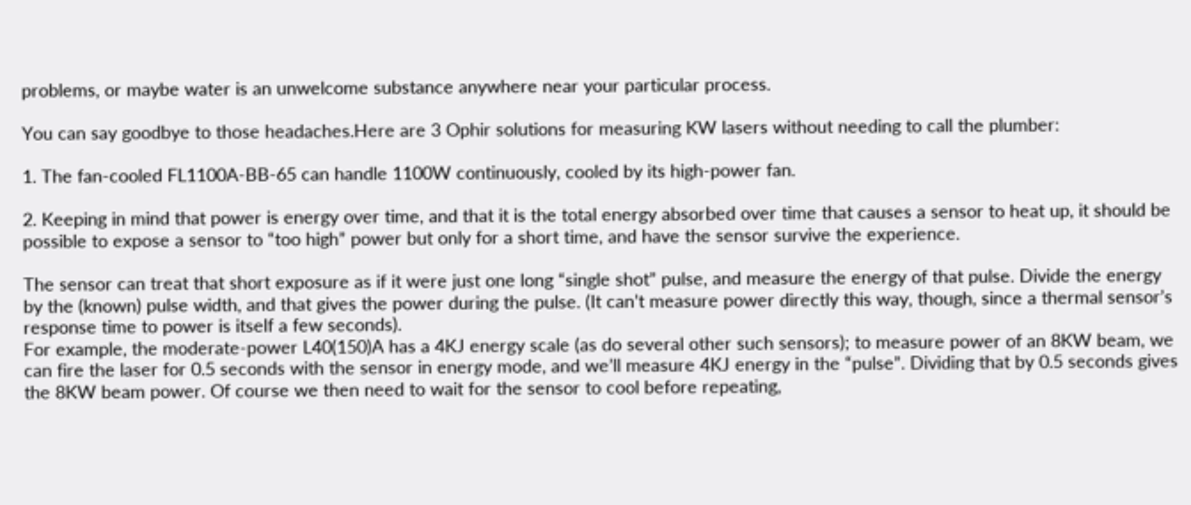problems, or maybe water is an unwelcome substance anywhere near your particular process.

You can say goodbye to those headaches.Here are 3 Ophir solutions for measuring KW lasers without needing to call the plumber:

1. The fan-cooled FL1100A-BB-65 can handle 1100W continuously, cooled by its high-power fan.

2. Keeping in mind that power is energy over time, and that it is the total energy absorbed over time that causes a sensor to heat up, it should be possible to expose a sensor to “too high” power but only for a short time, and have the sensor survive the experience.

The sensor can treat that short exposure as if it were just one long “single shot” pulse, and measure the energy of that pulse. Divide the energy by the (known) pulse width, and that gives the power during the pulse. (It can’t measure power directly this way, though, since a thermal sensor’s response time to power is itself a few seconds).
For example, the moderate-power L40(150)A has a 4KJ energy scale (as do several other such sensors); to measure power of an 8KW beam, we can fire the laser for 0.5 seconds with the sensor in energy mode, and we’ll measure 4KJ energy in the “pulse”. Dividing that by 0.5 seconds gives the 8KW beam power. Of course we then need to wait for the sensor to cool before repeating,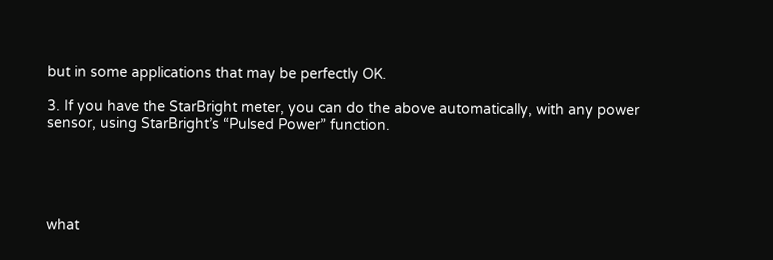but in some applications that may be perfectly OK.

3. If you have the StarBright meter, you can do the above automatically, with any power sensor, using StarBright’s “Pulsed Power” function.





what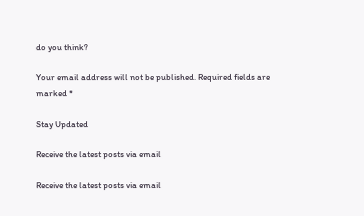do you think?

Your email address will not be published. Required fields are marked *

Stay Updated

Receive the latest posts via email

Receive the latest posts via email